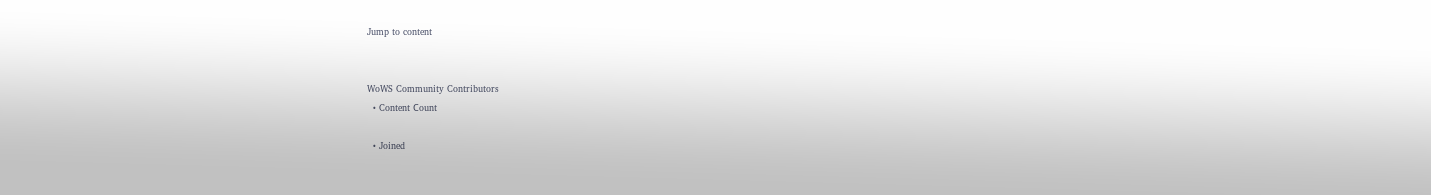Jump to content


WoWS Community Contributors
  • Content Сount

  • Joined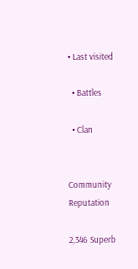• Last visited

  • Battles

  • Clan


Community Reputation

2,346 Superb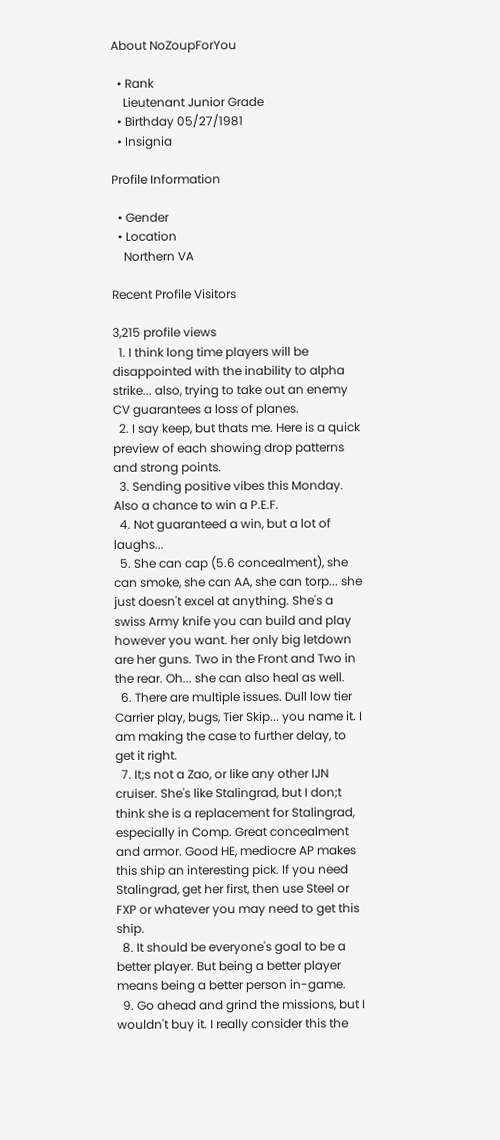About NoZoupForYou

  • Rank
    Lieutenant Junior Grade
  • Birthday 05/27/1981
  • Insignia

Profile Information

  • Gender
  • Location
    Northern VA

Recent Profile Visitors

3,215 profile views
  1. I think long time players will be disappointed with the inability to alpha strike... also, trying to take out an enemy CV guarantees a loss of planes.
  2. I say keep, but thats me. Here is a quick preview of each showing drop patterns and strong points.
  3. Sending positive vibes this Monday. Also a chance to win a P.E.F.
  4. Not guaranteed a win, but a lot of laughs...
  5. She can cap (5.6 concealment), she can smoke, she can AA, she can torp... she just doesn't excel at anything. She's a swiss Army knife you can build and play however you want. her only big letdown are her guns. Two in the Front and Two in the rear. Oh... she can also heal as well.
  6. There are multiple issues. Dull low tier Carrier play, bugs, Tier Skip... you name it. I am making the case to further delay, to get it right.
  7. It;s not a Zao, or like any other IJN cruiser. She's like Stalingrad, but I don;t think she is a replacement for Stalingrad, especially in Comp. Great concealment and armor. Good HE, mediocre AP makes this ship an interesting pick. If you need Stalingrad, get her first, then use Steel or FXP or whatever you may need to get this ship.
  8. It should be everyone's goal to be a better player. But being a better player means being a better person in-game.
  9. Go ahead and grind the missions, but I wouldn't buy it. I really consider this the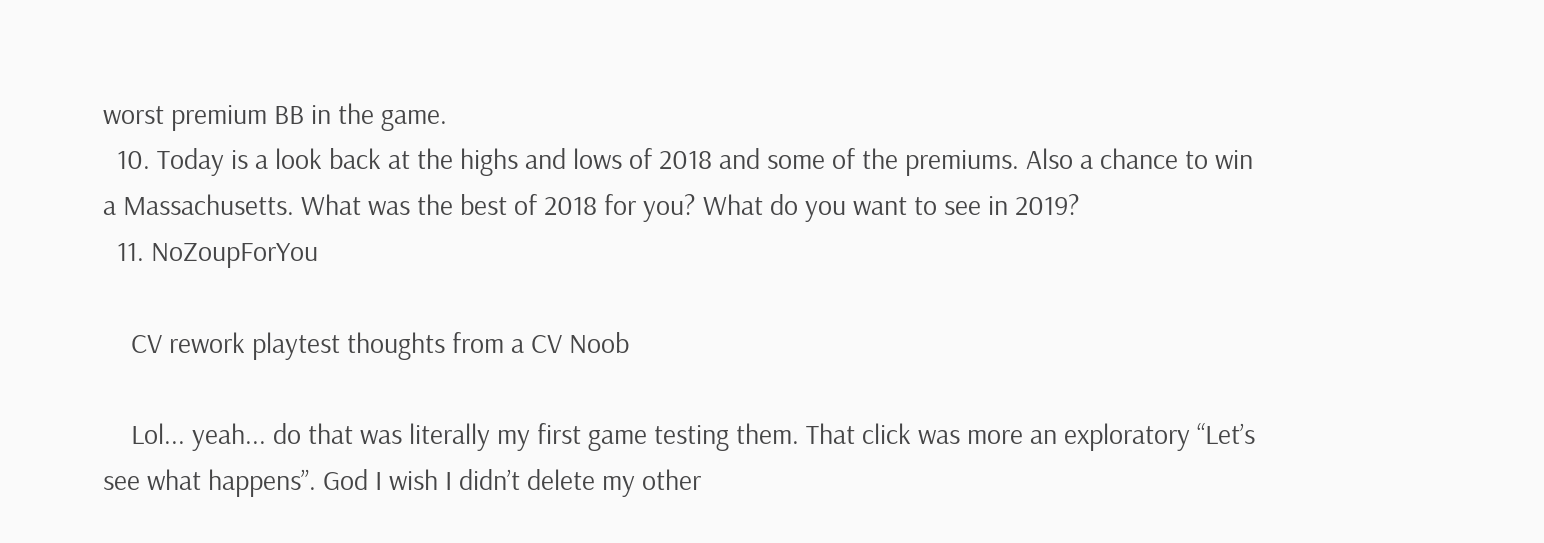worst premium BB in the game.
  10. Today is a look back at the highs and lows of 2018 and some of the premiums. Also a chance to win a Massachusetts. What was the best of 2018 for you? What do you want to see in 2019?
  11. NoZoupForYou

    CV rework playtest thoughts from a CV Noob

    Lol... yeah... do that was literally my first game testing them. That click was more an exploratory “Let’s see what happens”. God I wish I didn’t delete my other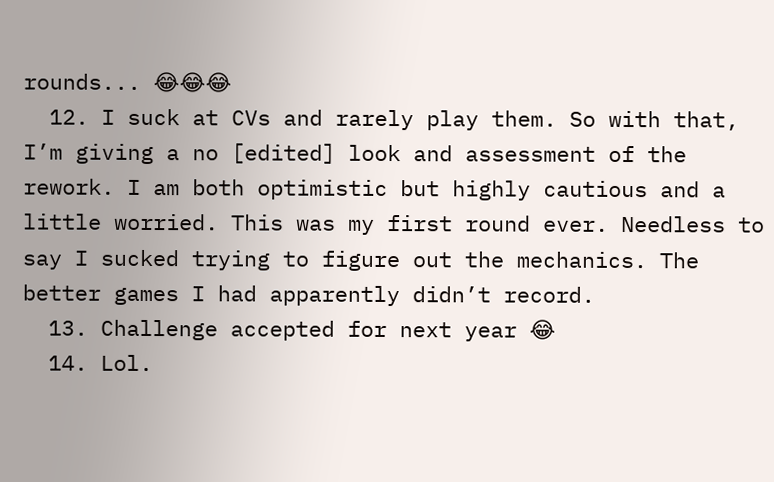rounds... 😂😂😂
  12. I suck at CVs and rarely play them. So with that, I’m giving a no [edited] look and assessment of the rework. I am both optimistic but highly cautious and a little worried. This was my first round ever. Needless to say I sucked trying to figure out the mechanics. The better games I had apparently didn’t record.
  13. Challenge accepted for next year 😂
  14. Lol.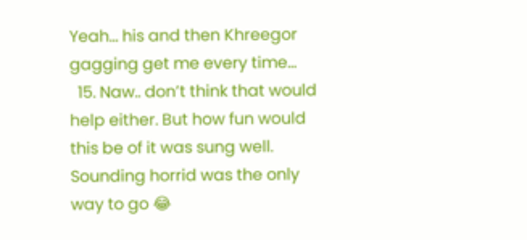Yeah... his and then Khreegor gagging get me every time...
  15. Naw.. don’t think that would help either. But how fun would this be of it was sung well. Sounding horrid was the only way to go 😂